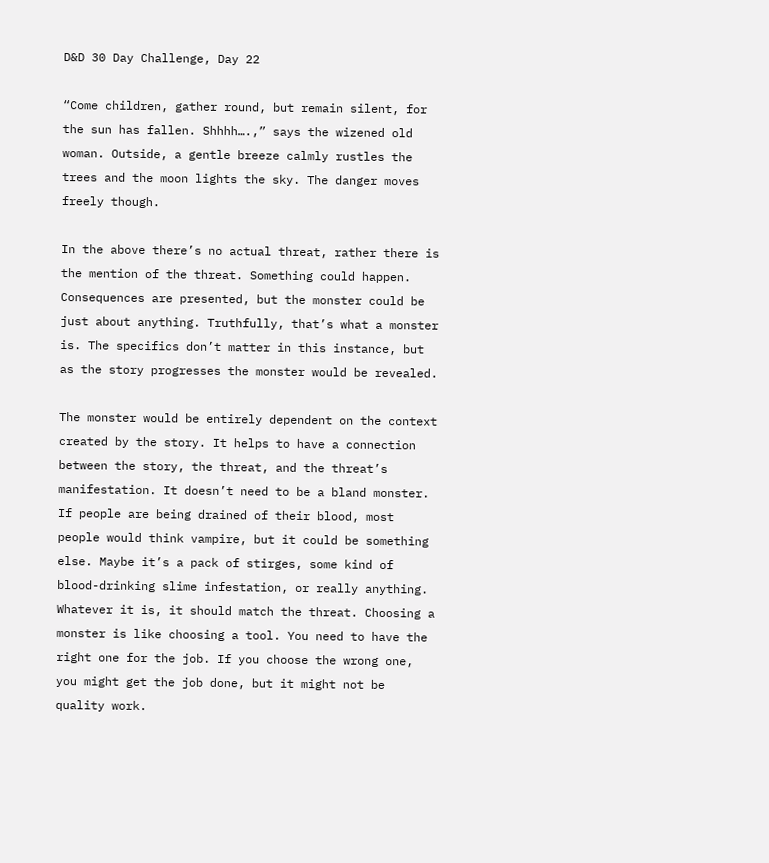D&D 30 Day Challenge, Day 22

“Come children, gather round, but remain silent, for the sun has fallen. Shhhh….,” says the wizened old woman. Outside, a gentle breeze calmly rustles the trees and the moon lights the sky. The danger moves freely though.

In the above there’s no actual threat, rather there is the mention of the threat. Something could happen. Consequences are presented, but the monster could be just about anything. Truthfully, that’s what a monster is. The specifics don’t matter in this instance, but as the story progresses the monster would be revealed.

The monster would be entirely dependent on the context created by the story. It helps to have a connection between the story, the threat, and the threat’s manifestation. It doesn’t need to be a bland monster. If people are being drained of their blood, most people would think vampire, but it could be something else. Maybe it’s a pack of stirges, some kind of blood-drinking slime infestation, or really anything. Whatever it is, it should match the threat. Choosing a monster is like choosing a tool. You need to have the right one for the job. If you choose the wrong one, you might get the job done, but it might not be quality work.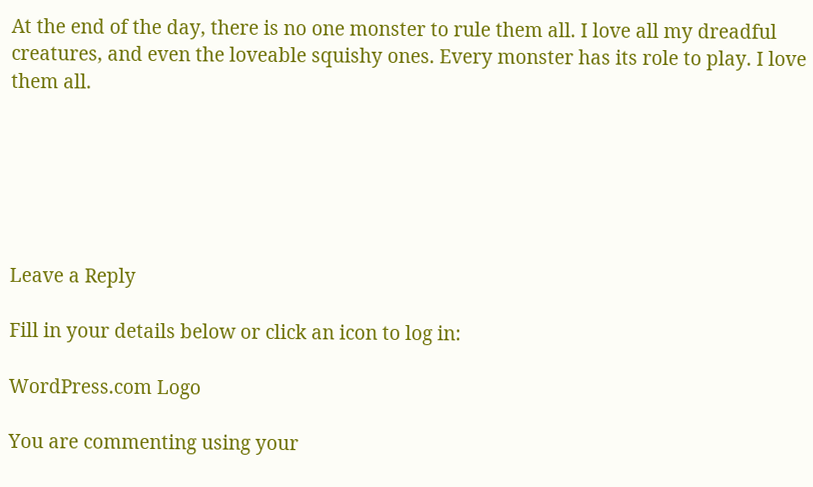At the end of the day, there is no one monster to rule them all. I love all my dreadful creatures, and even the loveable squishy ones. Every monster has its role to play. I love them all.






Leave a Reply

Fill in your details below or click an icon to log in:

WordPress.com Logo

You are commenting using your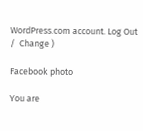WordPress.com account. Log Out /  Change )

Facebook photo

You are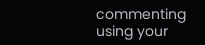commenting using your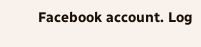Facebook account. Log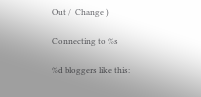Out /  Change )

Connecting to %s

%d bloggers like this: